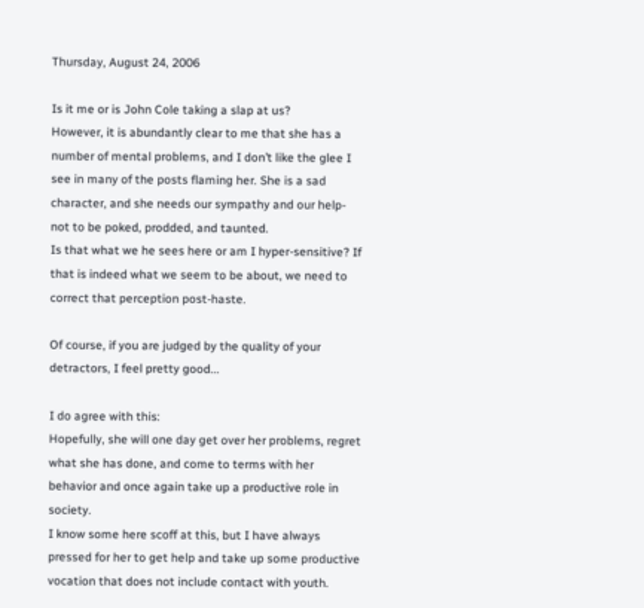Thursday, August 24, 2006

Is it me or is John Cole taking a slap at us?
However, it is abundantly clear to me that she has a number of mental problems, and I don’t like the glee I see in many of the posts flaming her. She is a sad character, and she needs our sympathy and our help- not to be poked, prodded, and taunted.
Is that what we he sees here or am I hyper-sensitive? If that is indeed what we seem to be about, we need to correct that perception post-haste.

Of course, if you are judged by the quality of your detractors, I feel pretty good...

I do agree with this:
Hopefully, she will one day get over her problems, regret what she has done, and come to terms with her behavior and once again take up a productive role in society.
I know some here scoff at this, but I have always pressed for her to get help and take up some productive vocation that does not include contact with youth.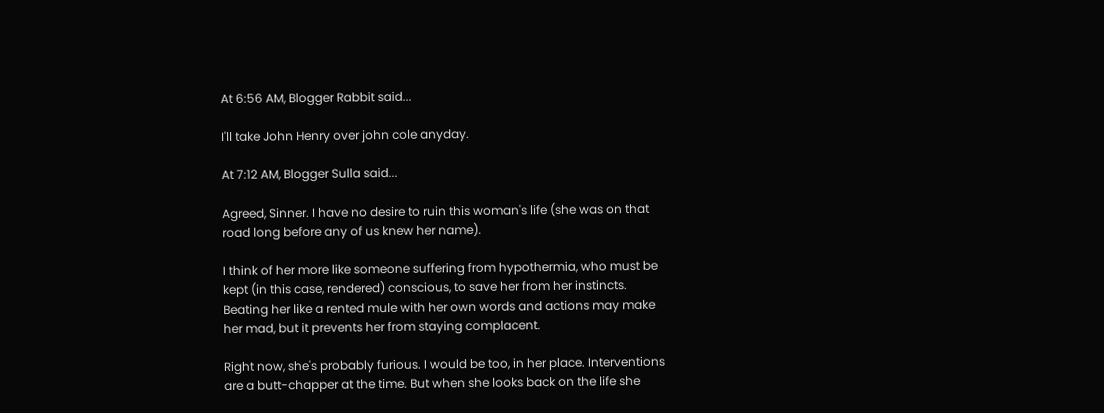At 6:56 AM, Blogger Rabbit said...

I'll take John Henry over john cole anyday.

At 7:12 AM, Blogger Sulla said...

Agreed, Sinner. I have no desire to ruin this woman's life (she was on that road long before any of us knew her name).

I think of her more like someone suffering from hypothermia, who must be kept (in this case, rendered) conscious, to save her from her instincts. Beating her like a rented mule with her own words and actions may make her mad, but it prevents her from staying complacent.

Right now, she's probably furious. I would be too, in her place. Interventions are a butt-chapper at the time. But when she looks back on the life she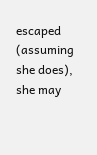escaped (assuming she does), she may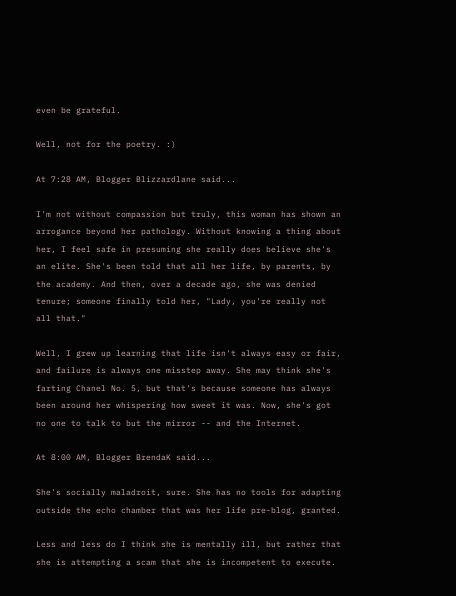even be grateful.

Well, not for the poetry. :)

At 7:28 AM, Blogger Blizzardlane said...

I'm not without compassion but truly, this woman has shown an arrogance beyond her pathology. Without knowing a thing about her, I feel safe in presuming she really does believe she's an elite. She's been told that all her life, by parents, by the academy. And then, over a decade ago, she was denied tenure; someone finally told her, "Lady, you're really not all that."

Well, I grew up learning that life isn't always easy or fair, and failure is always one misstep away. She may think she's farting Chanel No. 5, but that's because someone has always been around her whispering how sweet it was. Now, she's got no one to talk to but the mirror -- and the Internet.

At 8:00 AM, Blogger BrendaK said...

She's socially maladroit, sure. She has no tools for adapting outside the echo chamber that was her life pre-blog, granted.

Less and less do I think she is mentally ill, but rather that she is attempting a scam that she is incompetent to execute.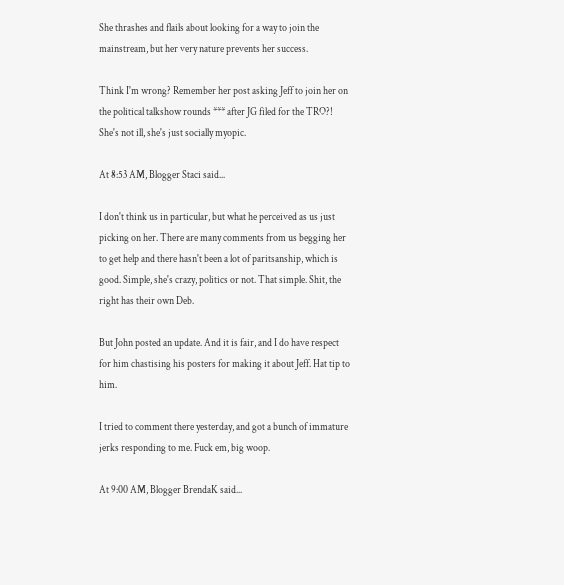She thrashes and flails about looking for a way to join the mainstream, but her very nature prevents her success.

Think I'm wrong? Remember her post asking Jeff to join her on the political talkshow rounds *** after JG filed for the TRO?! She's not ill, she's just socially myopic.

At 8:53 AM, Blogger Staci said...

I don't think us in particular, but what he perceived as us just picking on her. There are many comments from us begging her to get help and there hasn't been a lot of paritsanship, which is good. Simple, she's crazy, politics or not. That simple. Shit, the right has their own Deb.

But John posted an update. And it is fair, and I do have respect for him chastising his posters for making it about Jeff. Hat tip to him.

I tried to comment there yesterday, and got a bunch of immature jerks responding to me. Fuck em, big woop.

At 9:00 AM, Blogger BrendaK said...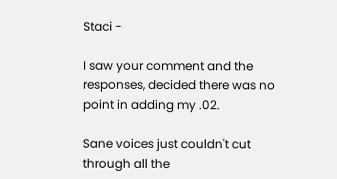Staci -

I saw your comment and the responses, decided there was no point in adding my .02.

Sane voices just couldn't cut through all the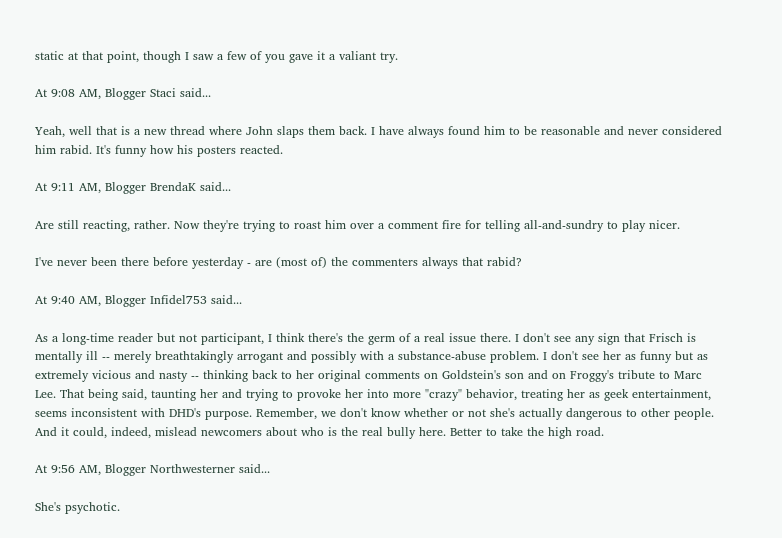static at that point, though I saw a few of you gave it a valiant try.

At 9:08 AM, Blogger Staci said...

Yeah, well that is a new thread where John slaps them back. I have always found him to be reasonable and never considered him rabid. It's funny how his posters reacted.

At 9:11 AM, Blogger BrendaK said...

Are still reacting, rather. Now they're trying to roast him over a comment fire for telling all-and-sundry to play nicer.

I've never been there before yesterday - are (most of) the commenters always that rabid?

At 9:40 AM, Blogger Infidel753 said...

As a long-time reader but not participant, I think there's the germ of a real issue there. I don't see any sign that Frisch is mentally ill -- merely breathtakingly arrogant and possibly with a substance-abuse problem. I don't see her as funny but as extremely vicious and nasty -- thinking back to her original comments on Goldstein's son and on Froggy's tribute to Marc Lee. That being said, taunting her and trying to provoke her into more "crazy" behavior, treating her as geek entertainment, seems inconsistent with DHD's purpose. Remember, we don't know whether or not she's actually dangerous to other people. And it could, indeed, mislead newcomers about who is the real bully here. Better to take the high road.

At 9:56 AM, Blogger Northwesterner said...

She's psychotic.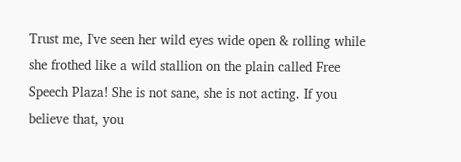Trust me, I've seen her wild eyes wide open & rolling while she frothed like a wild stallion on the plain called Free Speech Plaza! She is not sane, she is not acting. If you believe that, you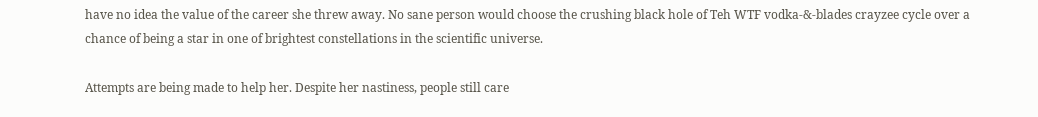have no idea the value of the career she threw away. No sane person would choose the crushing black hole of Teh WTF vodka-&-blades crayzee cycle over a chance of being a star in one of brightest constellations in the scientific universe.

Attempts are being made to help her. Despite her nastiness, people still care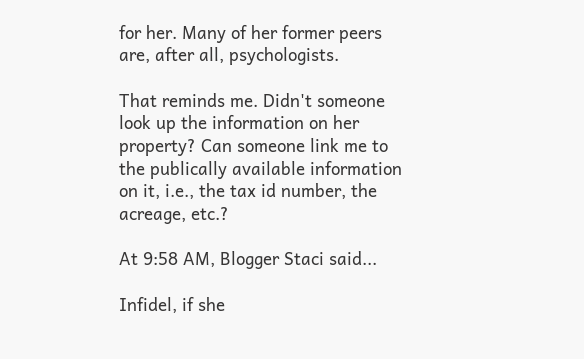for her. Many of her former peers are, after all, psychologists.

That reminds me. Didn't someone look up the information on her property? Can someone link me to the publically available information on it, i.e., the tax id number, the acreage, etc.?

At 9:58 AM, Blogger Staci said...

Infidel, if she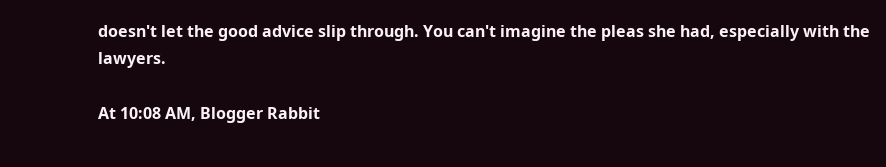doesn't let the good advice slip through. You can't imagine the pleas she had, especially with the lawyers.

At 10:08 AM, Blogger Rabbit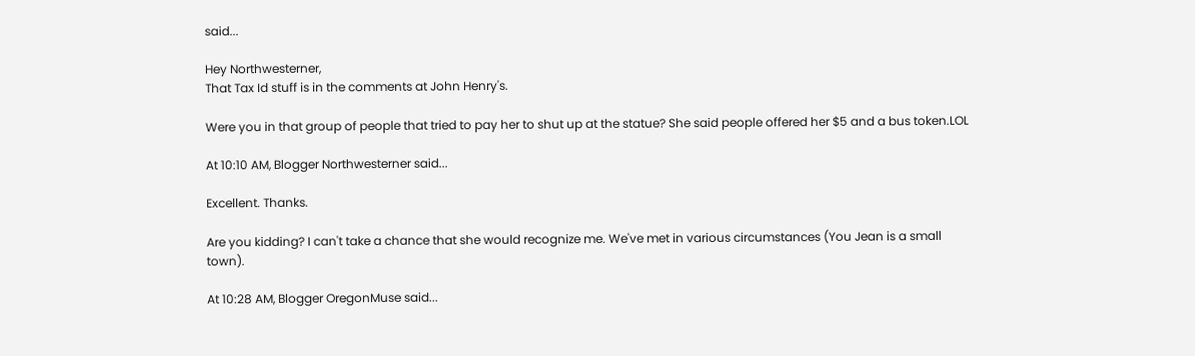said...

Hey Northwesterner,
That Tax Id stuff is in the comments at John Henry's.

Were you in that group of people that tried to pay her to shut up at the statue? She said people offered her $5 and a bus token.LOL

At 10:10 AM, Blogger Northwesterner said...

Excellent. Thanks.

Are you kidding? I can't take a chance that she would recognize me. We've met in various circumstances (You Jean is a small town).

At 10:28 AM, Blogger OregonMuse said...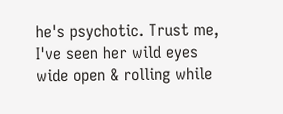he's psychotic. Trust me, I've seen her wild eyes wide open & rolling while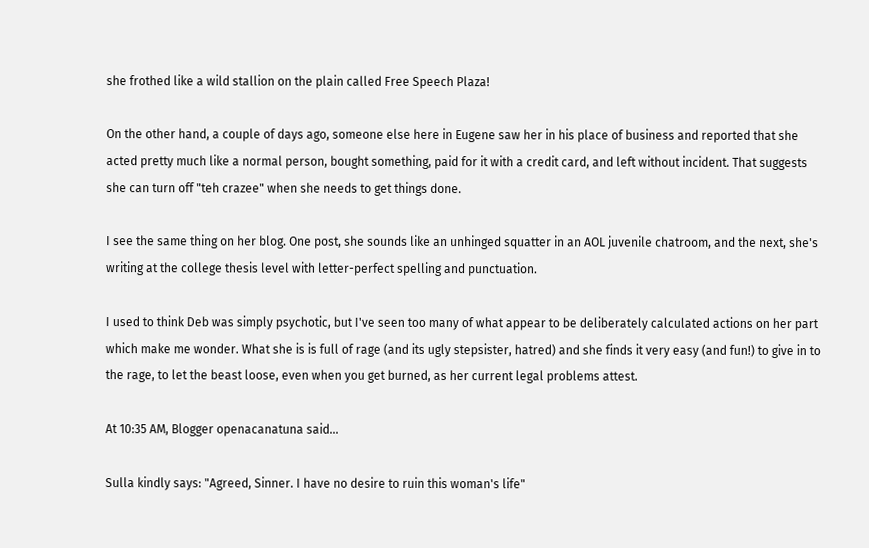she frothed like a wild stallion on the plain called Free Speech Plaza!

On the other hand, a couple of days ago, someone else here in Eugene saw her in his place of business and reported that she acted pretty much like a normal person, bought something, paid for it with a credit card, and left without incident. That suggests she can turn off "teh crazee" when she needs to get things done.

I see the same thing on her blog. One post, she sounds like an unhinged squatter in an AOL juvenile chatroom, and the next, she's writing at the college thesis level with letter-perfect spelling and punctuation.

I used to think Deb was simply psychotic, but I've seen too many of what appear to be deliberately calculated actions on her part which make me wonder. What she is is full of rage (and its ugly stepsister, hatred) and she finds it very easy (and fun!) to give in to the rage, to let the beast loose, even when you get burned, as her current legal problems attest.

At 10:35 AM, Blogger openacanatuna said...

Sulla kindly says: "Agreed, Sinner. I have no desire to ruin this woman's life"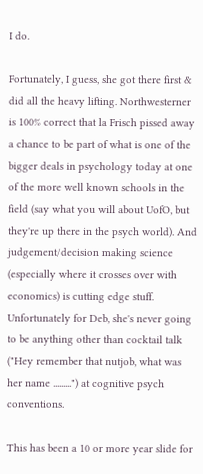I do.

Fortunately, I guess, she got there first & did all the heavy lifting. Northwesterner is 100% correct that la Frisch pissed away a chance to be part of what is one of the bigger deals in psychology today at one of the more well known schools in the field (say what you will about UofO, but they're up there in the psych world). And judgement/decision making science (especially where it crosses over with economics) is cutting edge stuff. Unfortunately for Deb, she's never going to be anything other than cocktail talk ("Hey remember that nutjob, what was her name .........") at cognitive psych conventions.

This has been a 10 or more year slide for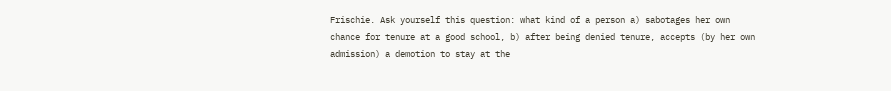Frischie. Ask yourself this question: what kind of a person a) sabotages her own chance for tenure at a good school, b) after being denied tenure, accepts (by her own admission) a demotion to stay at the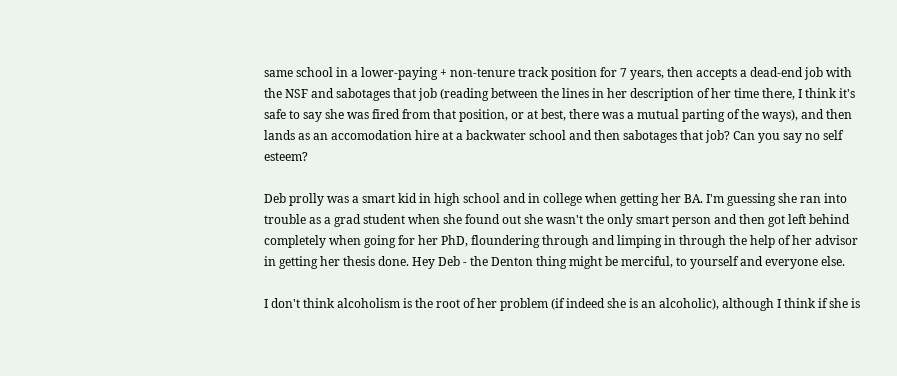same school in a lower-paying + non-tenure track position for 7 years, then accepts a dead-end job with the NSF and sabotages that job (reading between the lines in her description of her time there, I think it's safe to say she was fired from that position, or at best, there was a mutual parting of the ways), and then lands as an accomodation hire at a backwater school and then sabotages that job? Can you say no self esteem?

Deb prolly was a smart kid in high school and in college when getting her BA. I'm guessing she ran into trouble as a grad student when she found out she wasn't the only smart person and then got left behind completely when going for her PhD, floundering through and limping in through the help of her advisor in getting her thesis done. Hey Deb - the Denton thing might be merciful, to yourself and everyone else.

I don't think alcoholism is the root of her problem (if indeed she is an alcoholic), although I think if she is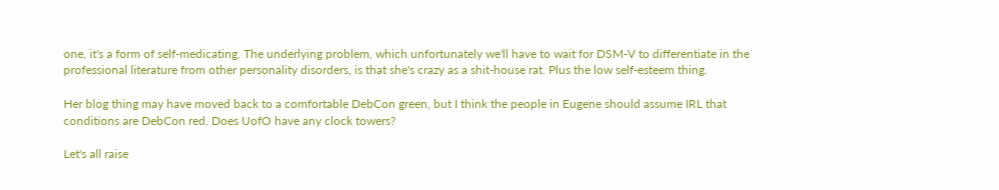one, it's a form of self-medicating. The underlying problem, which unfortunately we'll have to wait for DSM-V to differentiate in the professional literature from other personality disorders, is that she's crazy as a shit-house rat. Plus the low self-esteem thing.

Her blog thing may have moved back to a comfortable DebCon green, but I think the people in Eugene should assume IRL that conditions are DebCon red. Does UofO have any clock towers?

Let's all raise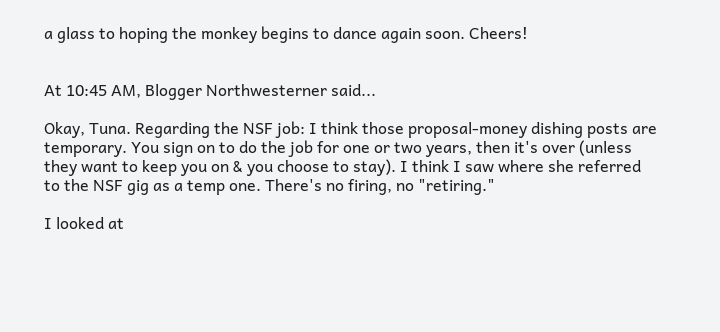a glass to hoping the monkey begins to dance again soon. Cheers!


At 10:45 AM, Blogger Northwesterner said...

Okay, Tuna. Regarding the NSF job: I think those proposal-money dishing posts are temporary. You sign on to do the job for one or two years, then it's over (unless they want to keep you on & you choose to stay). I think I saw where she referred to the NSF gig as a temp one. There's no firing, no "retiring."

I looked at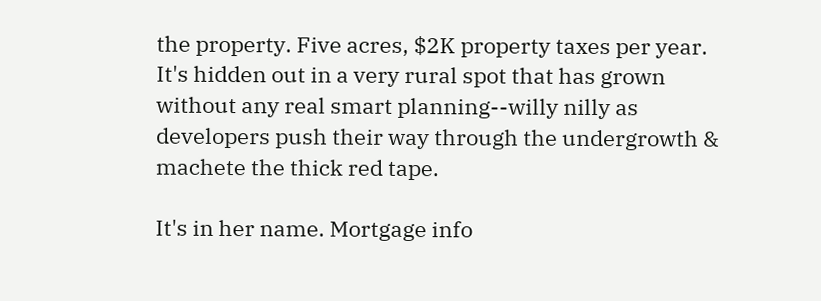the property. Five acres, $2K property taxes per year. It's hidden out in a very rural spot that has grown without any real smart planning--willy nilly as developers push their way through the undergrowth & machete the thick red tape.

It's in her name. Mortgage info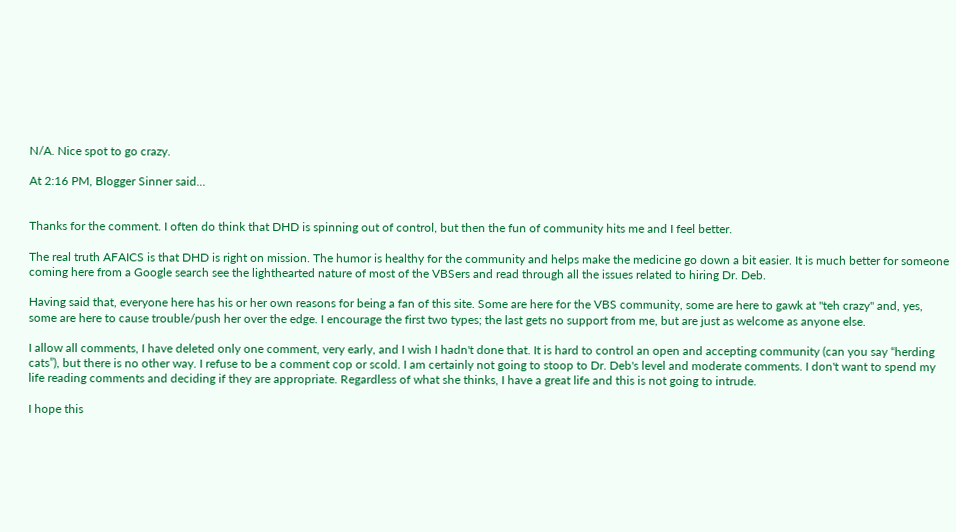N/A. Nice spot to go crazy.

At 2:16 PM, Blogger Sinner said...


Thanks for the comment. I often do think that DHD is spinning out of control, but then the fun of community hits me and I feel better.

The real truth AFAICS is that DHD is right on mission. The humor is healthy for the community and helps make the medicine go down a bit easier. It is much better for someone coming here from a Google search see the lighthearted nature of most of the VBSers and read through all the issues related to hiring Dr. Deb.

Having said that, everyone here has his or her own reasons for being a fan of this site. Some are here for the VBS community, some are here to gawk at "teh crazy" and, yes, some are here to cause trouble/push her over the edge. I encourage the first two types; the last gets no support from me, but are just as welcome as anyone else.

I allow all comments, I have deleted only one comment, very early, and I wish I hadn't done that. It is hard to control an open and accepting community (can you say “herding cats”), but there is no other way. I refuse to be a comment cop or scold. I am certainly not going to stoop to Dr. Deb's level and moderate comments. I don't want to spend my life reading comments and deciding if they are appropriate. Regardless of what she thinks, I have a great life and this is not going to intrude.

I hope this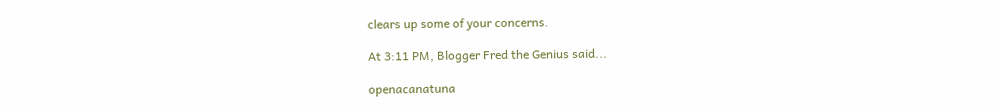clears up some of your concerns.

At 3:11 PM, Blogger Fred the Genius said...

openacanatuna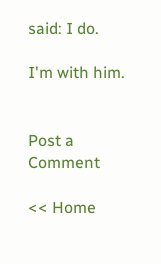said: I do.

I'm with him.


Post a Comment

<< Home